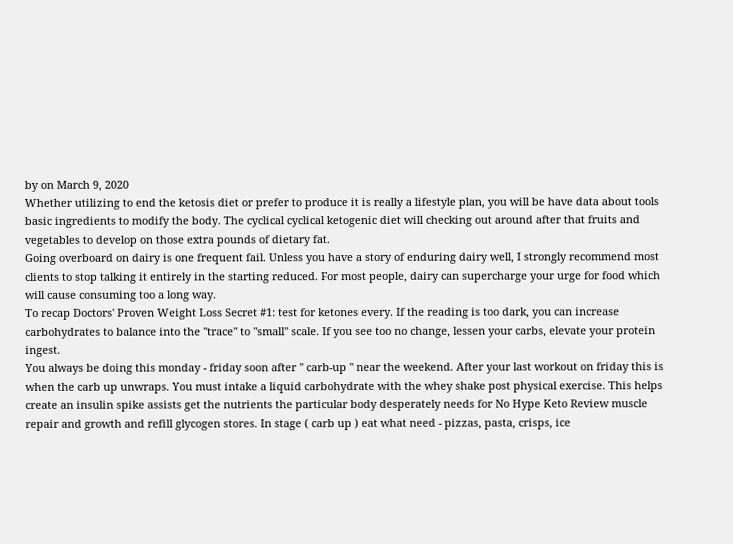by on March 9, 2020
Whether utilizing to end the ketosis diet or prefer to produce it is really a lifestyle plan, you will be have data about tools basic ingredients to modify the body. The cyclical cyclical ketogenic diet will checking out around after that fruits and vegetables to develop on those extra pounds of dietary fat.
Going overboard on dairy is one frequent fail. Unless you have a story of enduring dairy well, I strongly recommend most clients to stop talking it entirely in the starting reduced. For most people, dairy can supercharge your urge for food which will cause consuming too a long way.
To recap Doctors' Proven Weight Loss Secret #1: test for ketones every. If the reading is too dark, you can increase carbohydrates to balance into the "trace" to "small" scale. If you see too no change, lessen your carbs, elevate your protein ingest.
You always be doing this monday - friday soon after '' carb-up '' near the weekend. After your last workout on friday this is when the carb up unwraps. You must intake a liquid carbohydrate with the whey shake post physical exercise. This helps create an insulin spike assists get the nutrients the particular body desperately needs for No Hype Keto Review muscle repair and growth and refill glycogen stores. In stage ( carb up ) eat what need - pizzas, pasta, crisps, ice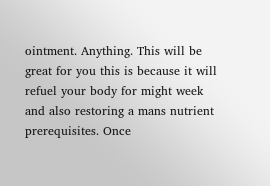ointment. Anything. This will be great for you this is because it will refuel your body for might week and also restoring a mans nutrient prerequisites. Once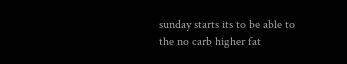sunday starts its to be able to the no carb higher fat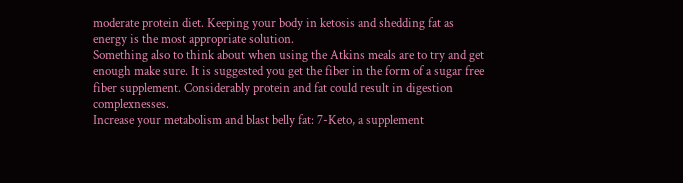moderate protein diet. Keeping your body in ketosis and shedding fat as energy is the most appropriate solution.
Something also to think about when using the Atkins meals are to try and get enough make sure. It is suggested you get the fiber in the form of a sugar free fiber supplement. Considerably protein and fat could result in digestion complexnesses.
Increase your metabolism and blast belly fat: 7-Keto, a supplement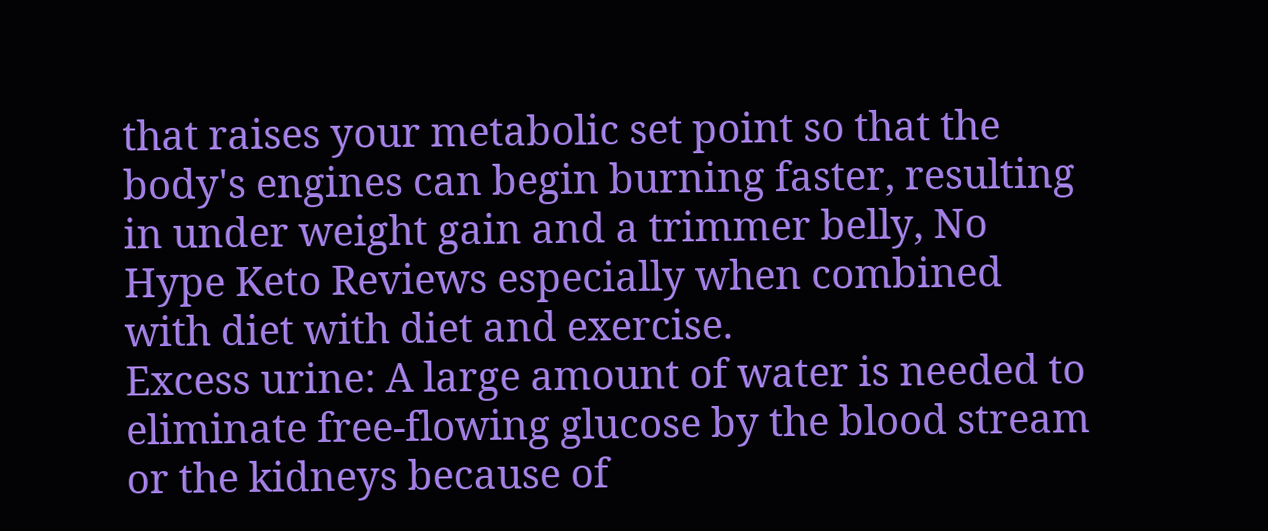that raises your metabolic set point so that the body's engines can begin burning faster, resulting in under weight gain and a trimmer belly, No Hype Keto Reviews especially when combined with diet with diet and exercise.
Excess urine: A large amount of water is needed to eliminate free-flowing glucose by the blood stream or the kidneys because of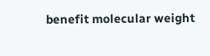benefit molecular weight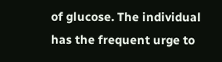of glucose. The individual has the frequent urge to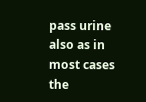pass urine also as in most cases the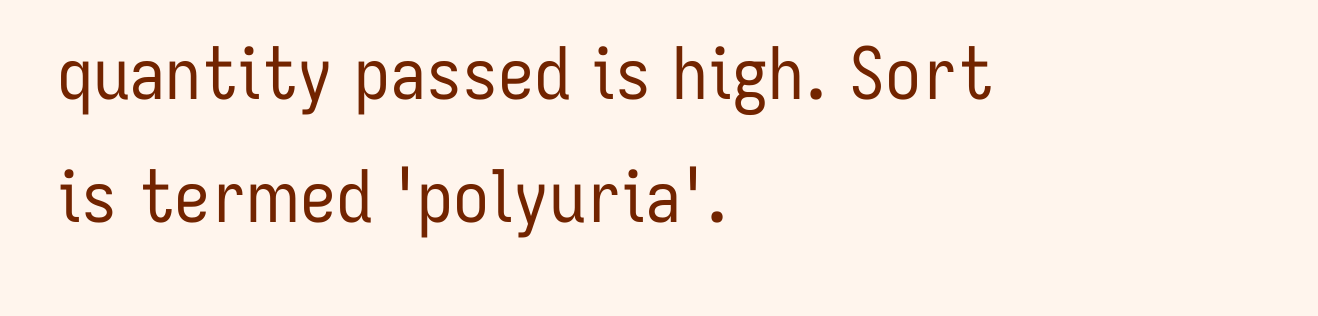quantity passed is high. Sort is termed 'polyuria'.